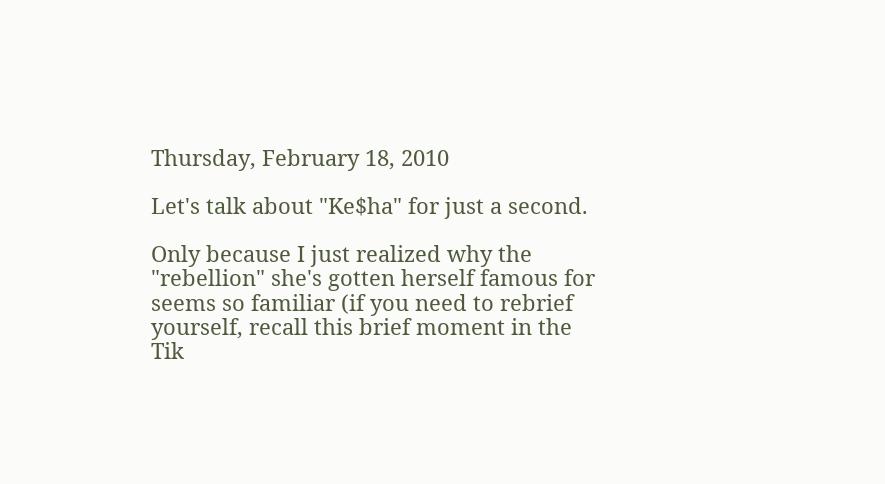Thursday, February 18, 2010

Let's talk about "Ke$ha" for just a second.

Only because I just realized why the "rebellion" she's gotten herself famous for seems so familiar (if you need to rebrief yourself, recall this brief moment in the Tik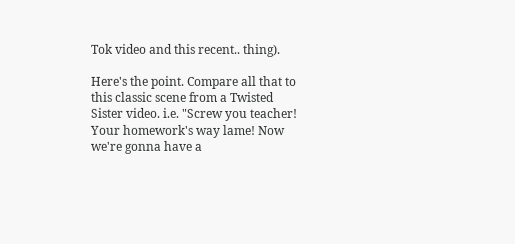Tok video and this recent.. thing).

Here's the point. Compare all that to this classic scene from a Twisted Sister video. i.e. "Screw you teacher! Your homework's way lame! Now we're gonna have a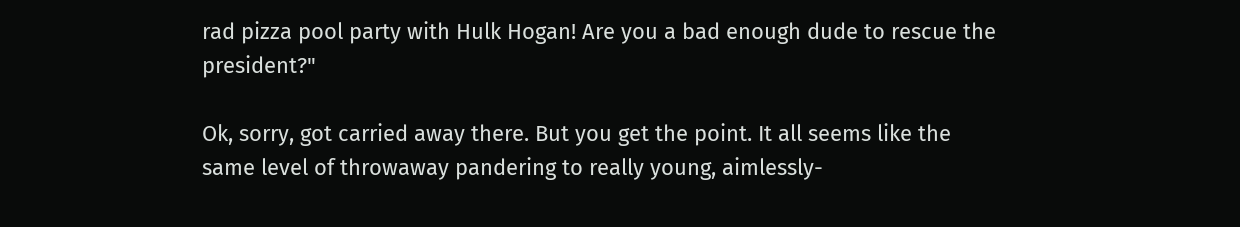rad pizza pool party with Hulk Hogan! Are you a bad enough dude to rescue the president?"

Ok, sorry, got carried away there. But you get the point. It all seems like the same level of throwaway pandering to really young, aimlessly-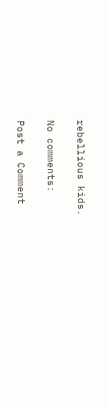rebellious kids.

No comments:

Post a Comment